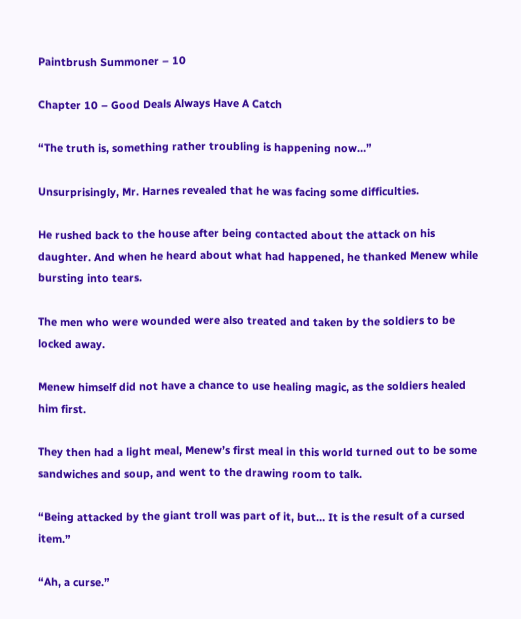Paintbrush Summoner – 10

Chapter 10 – Good Deals Always Have A Catch

“The truth is, something rather troubling is happening now…”

Unsurprisingly, Mr. Harnes revealed that he was facing some difficulties.

He rushed back to the house after being contacted about the attack on his daughter. And when he heard about what had happened, he thanked Menew while bursting into tears.

The men who were wounded were also treated and taken by the soldiers to be locked away.

Menew himself did not have a chance to use healing magic, as the soldiers healed him first.

They then had a light meal, Menew’s first meal in this world turned out to be some sandwiches and soup, and went to the drawing room to talk.

“Being attacked by the giant troll was part of it, but… It is the result of a cursed item.”

“Ah, a curse.”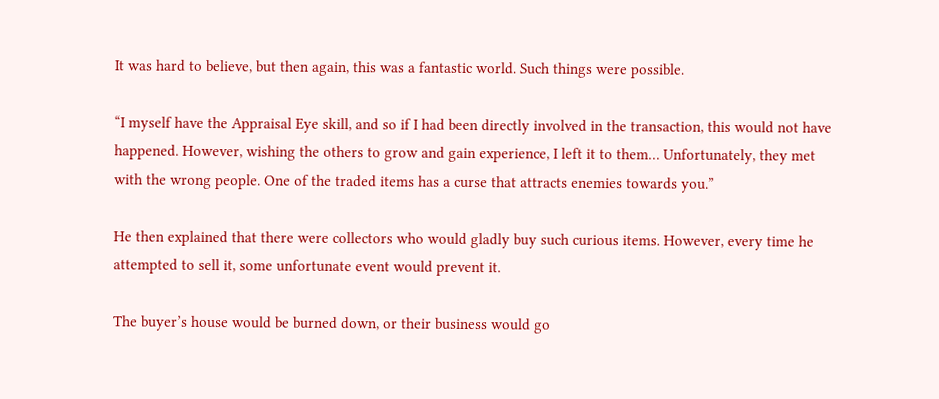It was hard to believe, but then again, this was a fantastic world. Such things were possible.

“I myself have the Appraisal Eye skill, and so if I had been directly involved in the transaction, this would not have happened. However, wishing the others to grow and gain experience, I left it to them… Unfortunately, they met with the wrong people. One of the traded items has a curse that attracts enemies towards you.”

He then explained that there were collectors who would gladly buy such curious items. However, every time he attempted to sell it, some unfortunate event would prevent it.

The buyer’s house would be burned down, or their business would go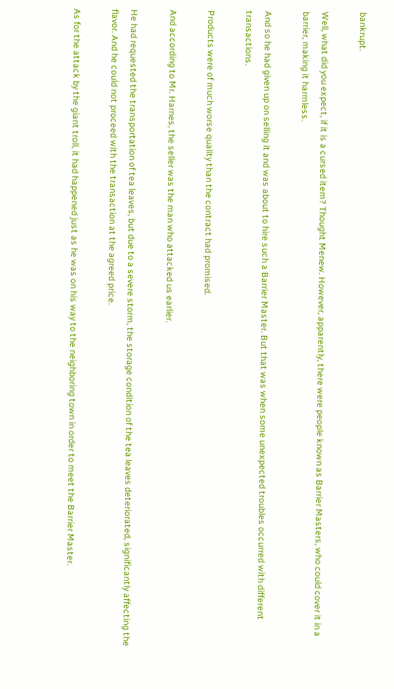bankrupt.

Well, what did you expect, if it is a cursed item? Thought Menew. However, apparently, there were people known as Barrier Masters, who could cover it in a barrier, making it harmless.

And so he had given up on selling it and was about to hire such a Barrier Master. But that was when some unexpected troubles occurred with different transactions.

Products were of much worse quality than the contract had promised.

And according to Mr. Harnes, the seller was the man who attacked us earlier.

He had requested the transportation of tea leaves, but due to a severe storm, the storage condition of the tea leaves deteriorated, significantly affecting the flavor. And he could not proceed with the transaction at the agreed price.

As for the attack by the giant troll, it had happened just as he was on his way to the neighboring town in order to meet the Barrier Master.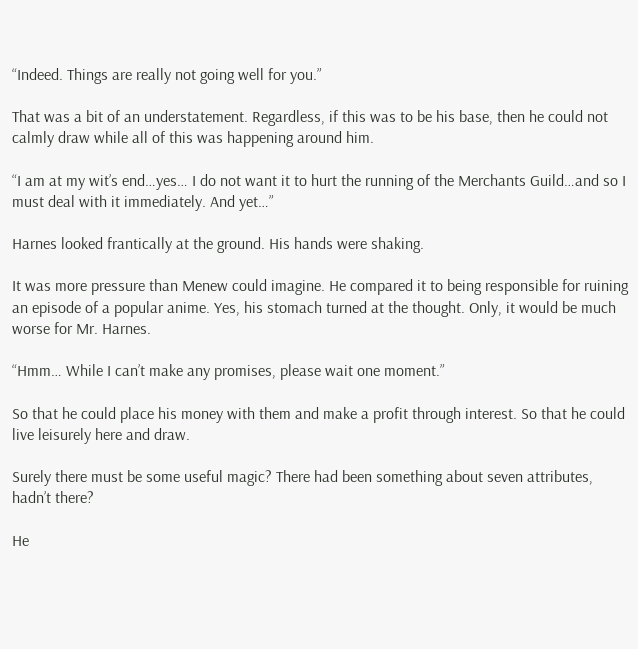“Indeed. Things are really not going well for you.”

That was a bit of an understatement. Regardless, if this was to be his base, then he could not calmly draw while all of this was happening around him.

“I am at my wit’s end…yes… I do not want it to hurt the running of the Merchants Guild…and so I must deal with it immediately. And yet…”

Harnes looked frantically at the ground. His hands were shaking.

It was more pressure than Menew could imagine. He compared it to being responsible for ruining an episode of a popular anime. Yes, his stomach turned at the thought. Only, it would be much worse for Mr. Harnes.

“Hmm… While I can’t make any promises, please wait one moment.”

So that he could place his money with them and make a profit through interest. So that he could live leisurely here and draw.

Surely there must be some useful magic? There had been something about seven attributes, hadn’t there?

He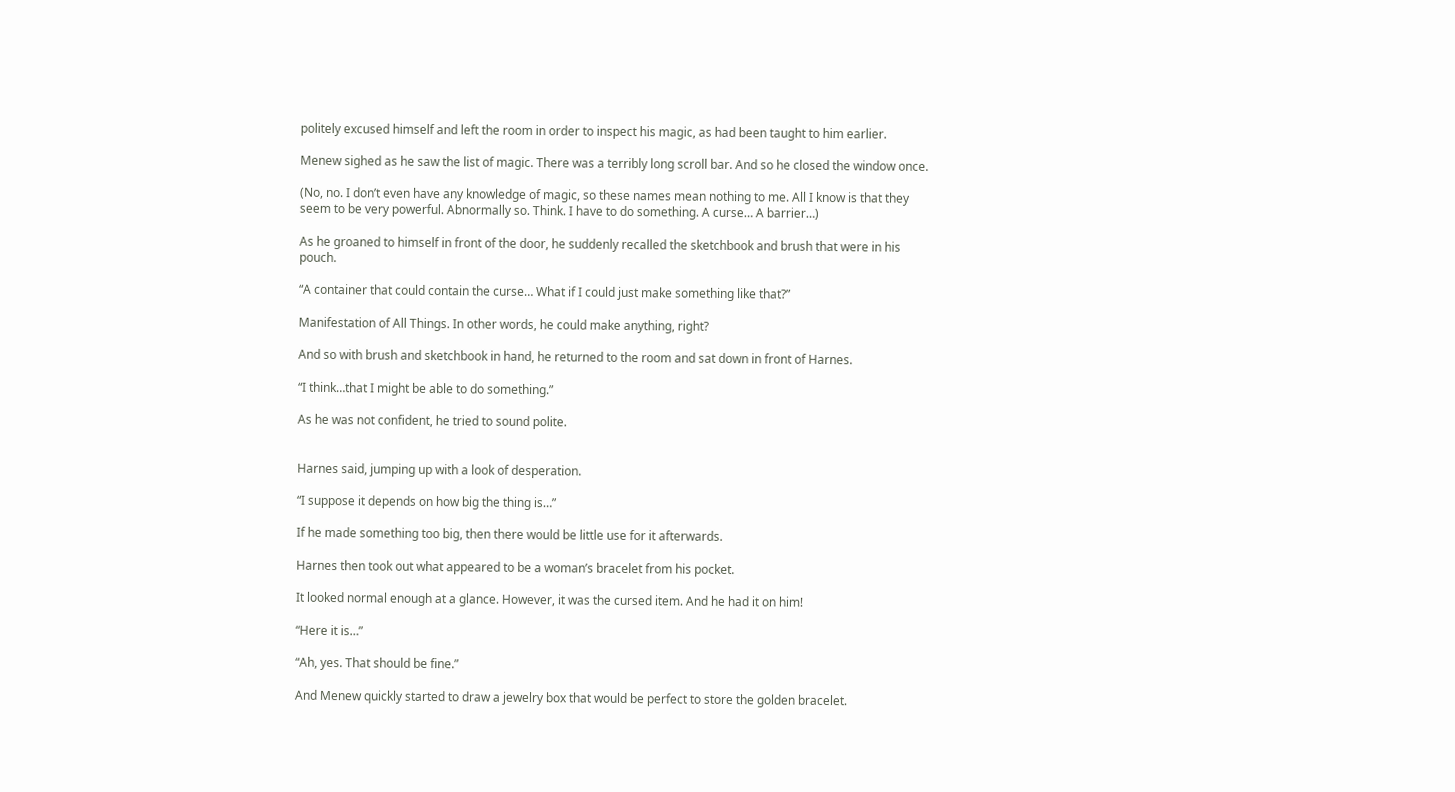politely excused himself and left the room in order to inspect his magic, as had been taught to him earlier.

Menew sighed as he saw the list of magic. There was a terribly long scroll bar. And so he closed the window once.

(No, no. I don’t even have any knowledge of magic, so these names mean nothing to me. All I know is that they seem to be very powerful. Abnormally so. Think. I have to do something. A curse… A barrier…)

As he groaned to himself in front of the door, he suddenly recalled the sketchbook and brush that were in his pouch.

“A container that could contain the curse… What if I could just make something like that?”

Manifestation of All Things. In other words, he could make anything, right?

And so with brush and sketchbook in hand, he returned to the room and sat down in front of Harnes.

“I think…that I might be able to do something.”

As he was not confident, he tried to sound polite.


Harnes said, jumping up with a look of desperation.

“I suppose it depends on how big the thing is…”

If he made something too big, then there would be little use for it afterwards.

Harnes then took out what appeared to be a woman’s bracelet from his pocket.

It looked normal enough at a glance. However, it was the cursed item. And he had it on him!

“Here it is…”

“Ah, yes. That should be fine.”

And Menew quickly started to draw a jewelry box that would be perfect to store the golden bracelet.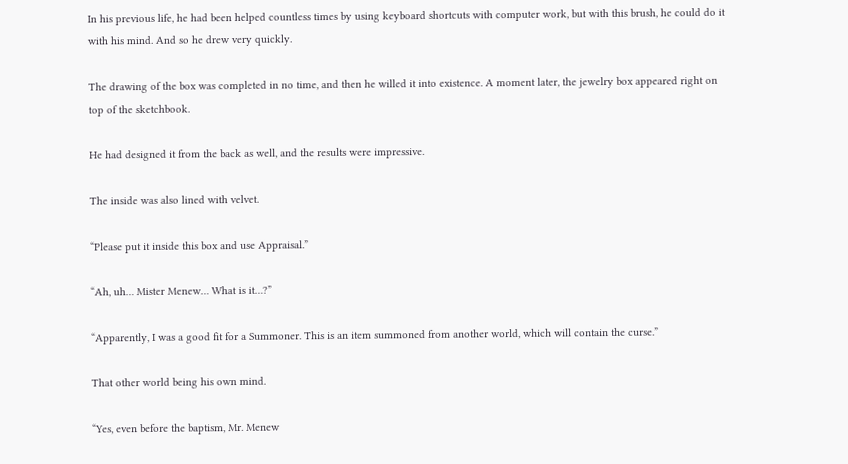In his previous life, he had been helped countless times by using keyboard shortcuts with computer work, but with this brush, he could do it with his mind. And so he drew very quickly.

The drawing of the box was completed in no time, and then he willed it into existence. A moment later, the jewelry box appeared right on top of the sketchbook.

He had designed it from the back as well, and the results were impressive.

The inside was also lined with velvet.

“Please put it inside this box and use Appraisal.”

“Ah, uh… Mister Menew… What is it…?”

“Apparently, I was a good fit for a Summoner. This is an item summoned from another world, which will contain the curse.”

That other world being his own mind.

“Yes, even before the baptism, Mr. Menew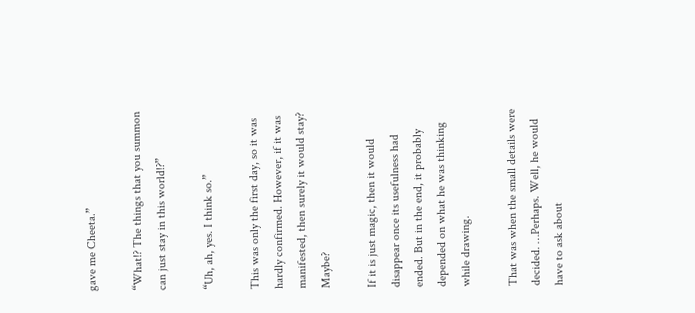gave me Cheeta.”

“What!? The things that you summon can just stay in this world!?”

“Uh, ah, yes. I think so.”

This was only the first day, so it was hardly confirmed. However, if it was manifested, then surely it would stay? Maybe?

If it is just magic, then it would disappear once its usefulness had ended. But in the end, it probably depended on what he was thinking while drawing.

That was when the small details were decided. …Perhaps. Well, he would have to ask about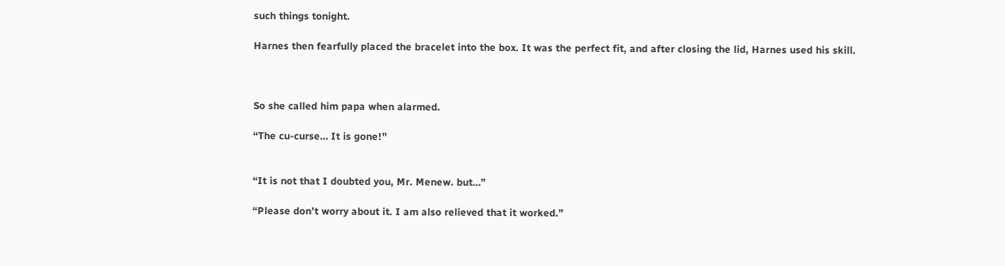such things tonight.

Harnes then fearfully placed the bracelet into the box. It was the perfect fit, and after closing the lid, Harnes used his skill.



So she called him papa when alarmed.

“The cu-curse… It is gone!”


“It is not that I doubted you, Mr. Menew. but…”

“Please don’t worry about it. I am also relieved that it worked.”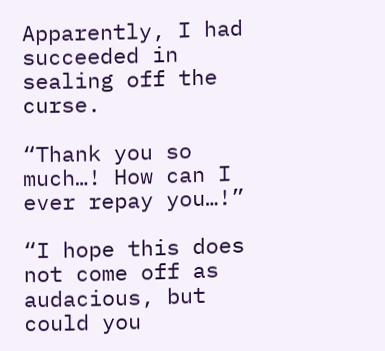Apparently, I had succeeded in sealing off the curse.

“Thank you so much…! How can I ever repay you…!”

“I hope this does not come off as audacious, but could you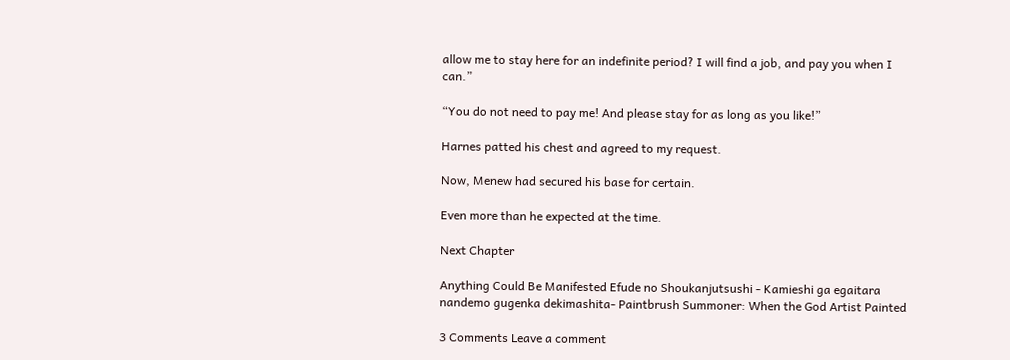allow me to stay here for an indefinite period? I will find a job, and pay you when I can.”

“You do not need to pay me! And please stay for as long as you like!”

Harnes patted his chest and agreed to my request.

Now, Menew had secured his base for certain.

Even more than he expected at the time.

Next Chapter

Anything Could Be Manifested Efude no Shoukanjutsushi - Kamieshi ga egaitara nandemo gugenka dekimashita- Paintbrush Summoner: When the God Artist Painted

3 Comments Leave a comment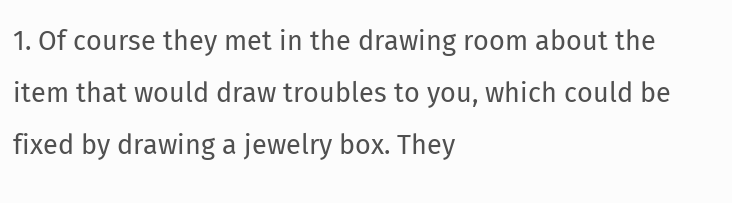1. Of course they met in the drawing room about the item that would draw troubles to you, which could be fixed by drawing a jewelry box. They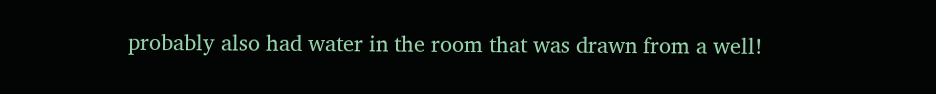probably also had water in the room that was drawn from a well!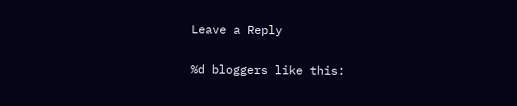Leave a Reply

%d bloggers like this: